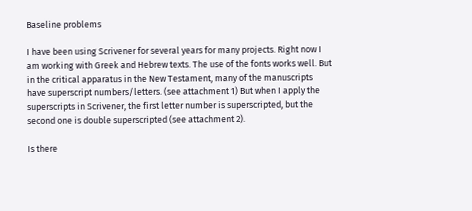Baseline problems

I have been using Scrivener for several years for many projects. Right now I am working with Greek and Hebrew texts. The use of the fonts works well. But in the critical apparatus in the New Testament, many of the manuscripts have superscript numbers/letters. (see attachment 1) But when I apply the superscripts in Scrivener, the first letter number is superscripted, but the second one is double superscripted (see attachment 2).

Is there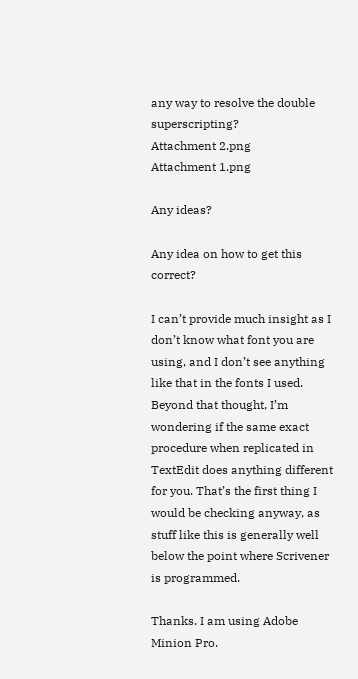any way to resolve the double superscripting?
Attachment 2.png
Attachment 1.png

Any ideas?

Any idea on how to get this correct?

I can’t provide much insight as I don’t know what font you are using, and I don’t see anything like that in the fonts I used. Beyond that thought, I’m wondering if the same exact procedure when replicated in TextEdit does anything different for you. That’s the first thing I would be checking anyway, as stuff like this is generally well below the point where Scrivener is programmed.

Thanks. I am using Adobe Minion Pro.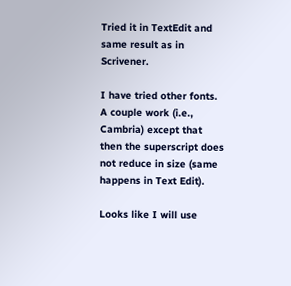Tried it in TextEdit and same result as in Scrivener.

I have tried other fonts. A couple work (i.e., Cambria) except that then the superscript does not reduce in size (same happens in Text Edit).

Looks like I will use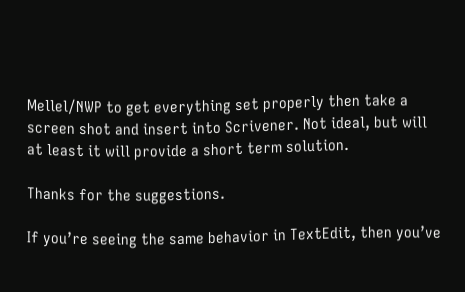Mellel/NWP to get everything set properly then take a screen shot and insert into Scrivener. Not ideal, but will at least it will provide a short term solution.

Thanks for the suggestions.

If you’re seeing the same behavior in TextEdit, then you’ve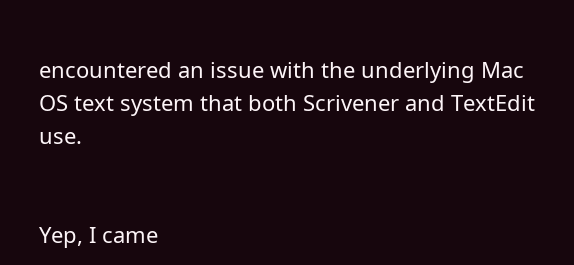encountered an issue with the underlying Mac OS text system that both Scrivener and TextEdit use.


Yep, I came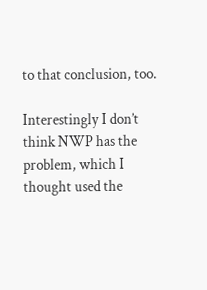to that conclusion, too.

Interestingly I don’t think NWP has the problem, which I thought used the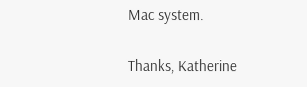Mac system.

Thanks, Katherine